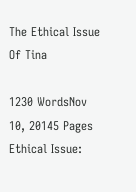The Ethical Issue Of Tina

1230 WordsNov 10, 20145 Pages
Ethical Issue: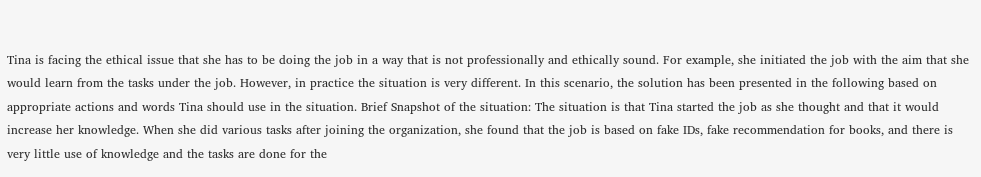Tina is facing the ethical issue that she has to be doing the job in a way that is not professionally and ethically sound. For example, she initiated the job with the aim that she would learn from the tasks under the job. However, in practice the situation is very different. In this scenario, the solution has been presented in the following based on appropriate actions and words Tina should use in the situation. Brief Snapshot of the situation: The situation is that Tina started the job as she thought and that it would increase her knowledge. When she did various tasks after joining the organization, she found that the job is based on fake IDs, fake recommendation for books, and there is very little use of knowledge and the tasks are done for the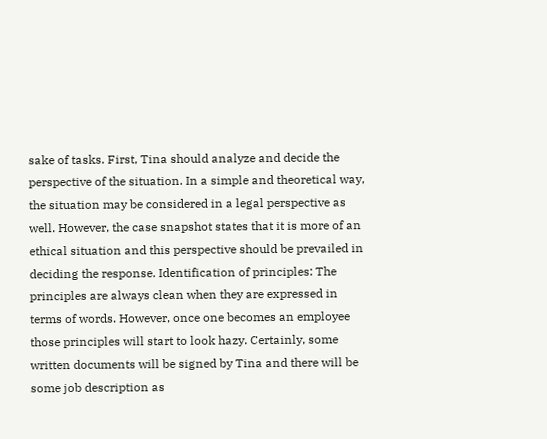sake of tasks. First, Tina should analyze and decide the perspective of the situation. In a simple and theoretical way, the situation may be considered in a legal perspective as well. However, the case snapshot states that it is more of an ethical situation and this perspective should be prevailed in deciding the response. Identification of principles: The principles are always clean when they are expressed in terms of words. However, once one becomes an employee those principles will start to look hazy. Certainly, some written documents will be signed by Tina and there will be some job description as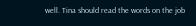well. Tina should read the words on the job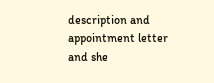description and appointment letter and she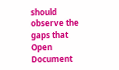should observe the gaps that
Open Document